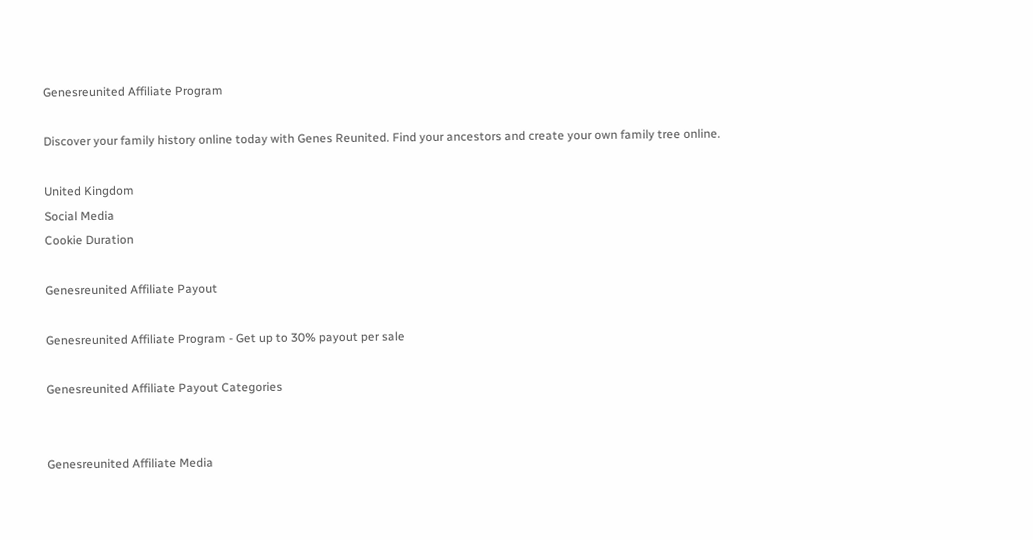Genesreunited Affiliate Program

Discover your family history online today with Genes Reunited. Find your ancestors and create your own family tree online.

United Kingdom
Social Media
Cookie Duration

Genesreunited Affiliate Payout

Genesreunited Affiliate Program - Get up to 30% payout per sale

Genesreunited Affiliate Payout Categories


Genesreunited Affiliate Media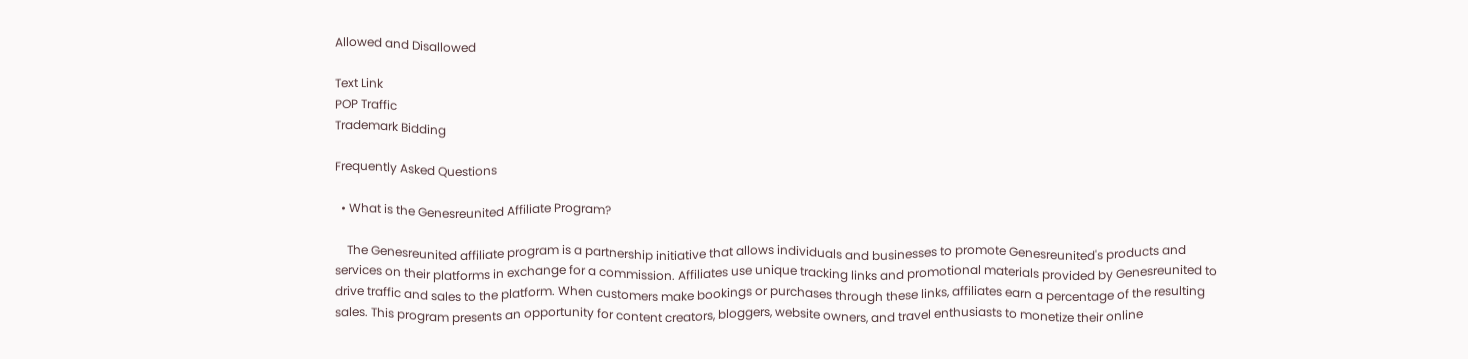Allowed and Disallowed

Text Link
POP Traffic
Trademark Bidding

Frequently Asked Questions

  • What is the Genesreunited Affiliate Program?

    The Genesreunited affiliate program is a partnership initiative that allows individuals and businesses to promote Genesreunited's products and services on their platforms in exchange for a commission. Affiliates use unique tracking links and promotional materials provided by Genesreunited to drive traffic and sales to the platform. When customers make bookings or purchases through these links, affiliates earn a percentage of the resulting sales. This program presents an opportunity for content creators, bloggers, website owners, and travel enthusiasts to monetize their online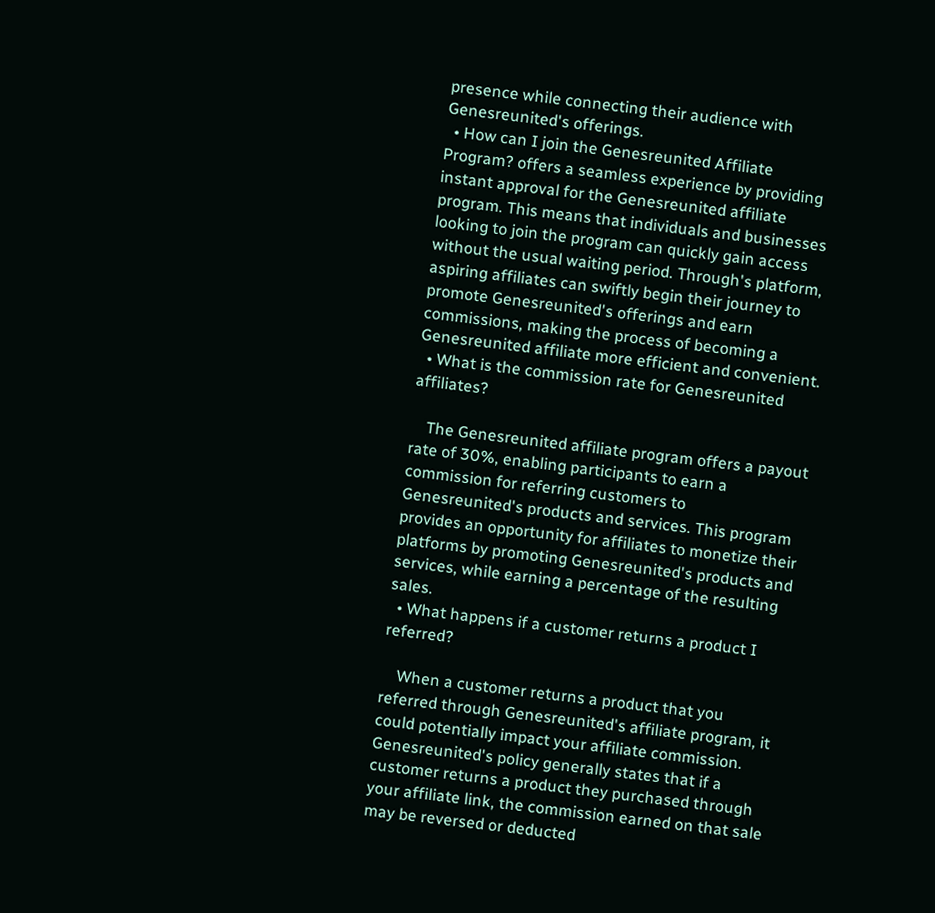presence while connecting their audience with Genesreunited's offerings.
  • How can I join the Genesreunited Affiliate Program? offers a seamless experience by providing instant approval for the Genesreunited affiliate program. This means that individuals and businesses looking to join the program can quickly gain access without the usual waiting period. Through's platform, aspiring affiliates can swiftly begin their journey to promote Genesreunited's offerings and earn commissions, making the process of becoming a Genesreunited affiliate more efficient and convenient.
  • What is the commission rate for Genesreunited affiliates?

    The Genesreunited affiliate program offers a payout rate of 30%, enabling participants to earn a commission for referring customers to Genesreunited's products and services. This program provides an opportunity for affiliates to monetize their platforms by promoting Genesreunited's products and services, while earning a percentage of the resulting sales.
  • What happens if a customer returns a product I referred?

    When a customer returns a product that you referred through Genesreunited's affiliate program, it could potentially impact your affiliate commission. Genesreunited's policy generally states that if a customer returns a product they purchased through your affiliate link, the commission earned on that sale may be reversed or deducted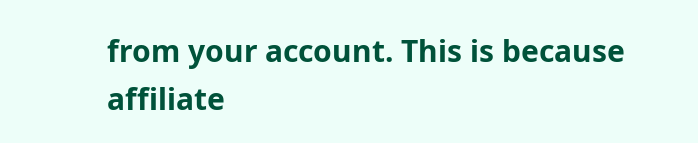from your account. This is because affiliate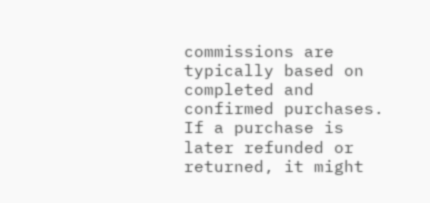commissions are typically based on completed and confirmed purchases. If a purchase is later refunded or returned, it might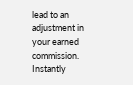lead to an adjustment in your earned commission.
Instantly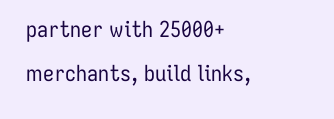partner with 25000+ merchants, build links,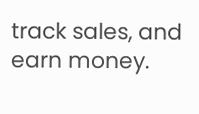track sales, and earn money.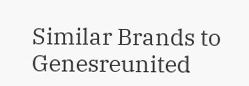Similar Brands to Genesreunited